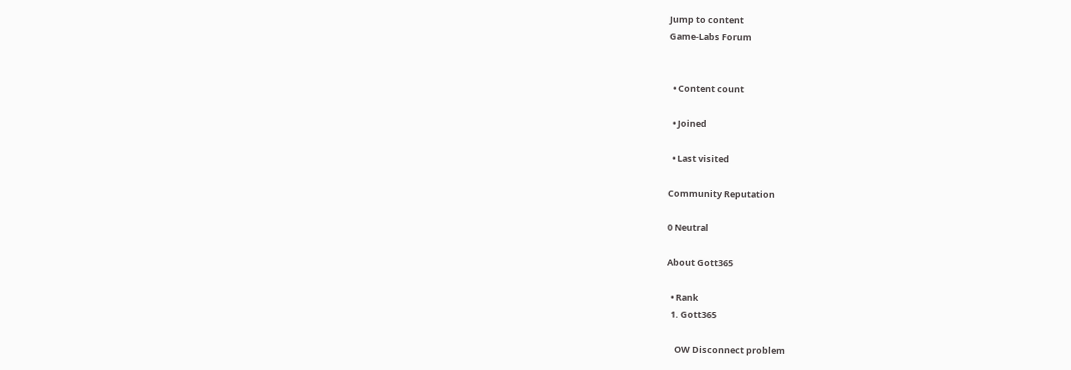Jump to content
Game-Labs Forum


  • Content count

  • Joined

  • Last visited

Community Reputation

0 Neutral

About Gott365

  • Rank
  1. Gott365

    OW Disconnect problem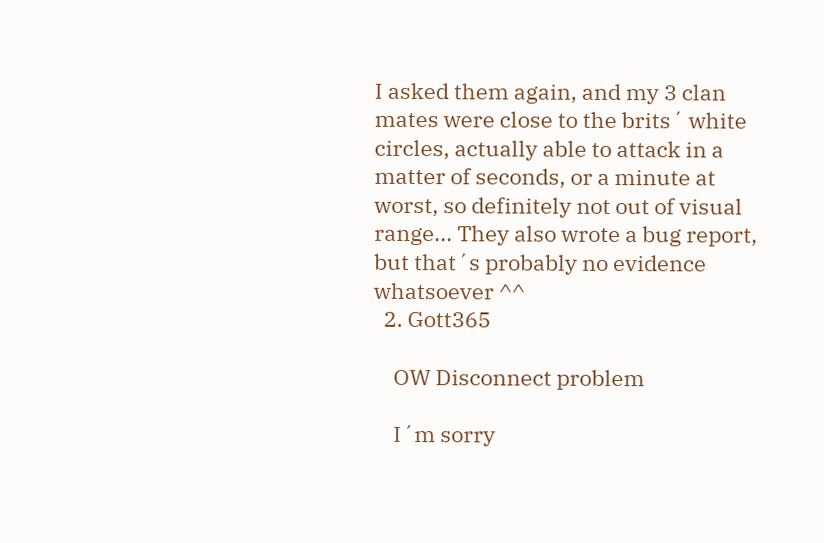I asked them again, and my 3 clan mates were close to the brits´ white circles, actually able to attack in a matter of seconds, or a minute at worst, so definitely not out of visual range... They also wrote a bug report, but that´s probably no evidence whatsoever ^^
  2. Gott365

    OW Disconnect problem

    I´m sorry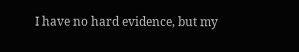I have no hard evidence, but my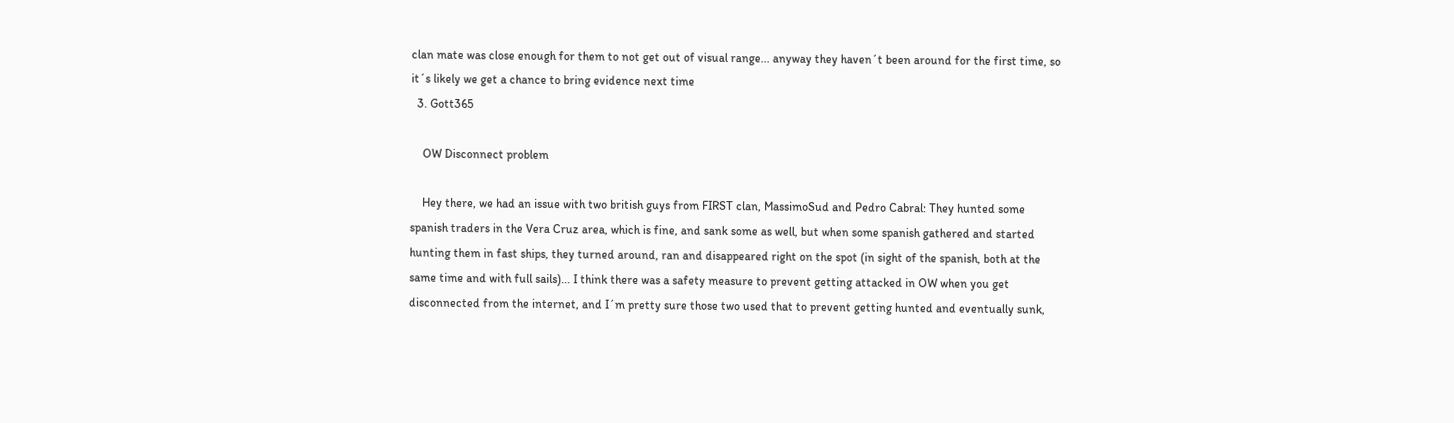clan mate was close enough for them to not get out of visual range... anyway they haven´t been around for the first time, so it´s likely we get a chance to bring evidence next time
  3. Gott365

    OW Disconnect problem

    Hey there, we had an issue with two british guys from FIRST clan, MassimoSud and Pedro Cabral: They hunted some spanish traders in the Vera Cruz area, which is fine, and sank some as well, but when some spanish gathered and started hunting them in fast ships, they turned around, ran and disappeared right on the spot (in sight of the spanish, both at the same time and with full sails)... I think there was a safety measure to prevent getting attacked in OW when you get disconnected from the internet, and I´m pretty sure those two used that to prevent getting hunted and eventually sunk,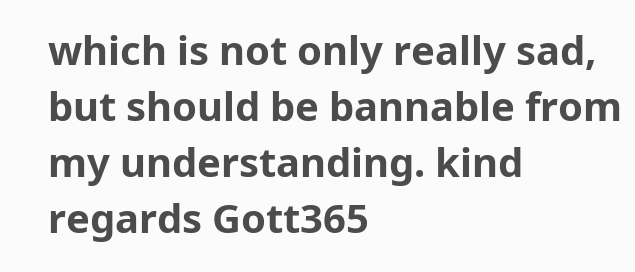which is not only really sad, but should be bannable from my understanding. kind regards Gott365